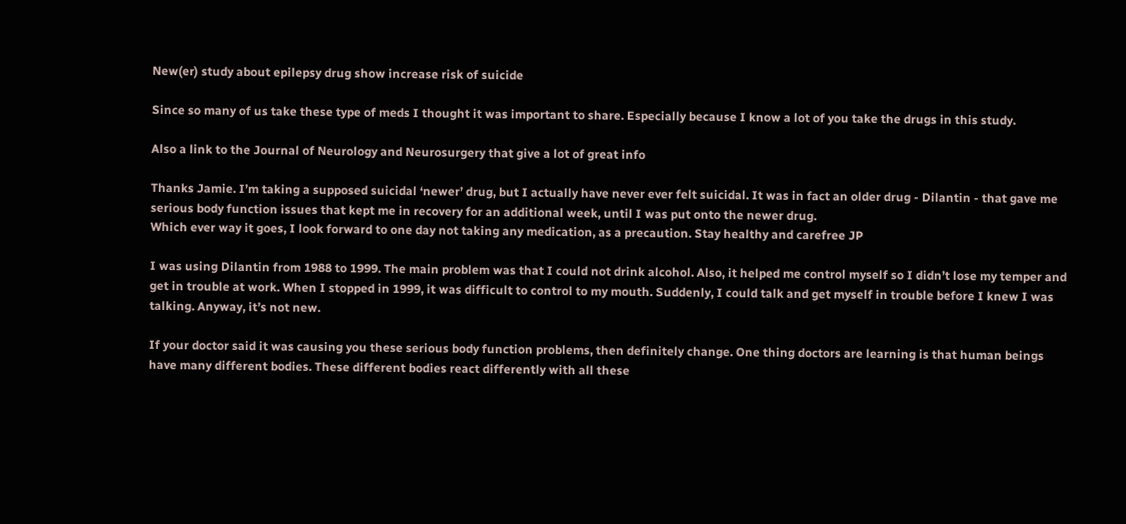New(er) study about epilepsy drug show increase risk of suicide

Since so many of us take these type of meds I thought it was important to share. Especially because I know a lot of you take the drugs in this study.

Also a link to the Journal of Neurology and Neurosurgery that give a lot of great info

Thanks Jamie. I’m taking a supposed suicidal ‘newer’ drug, but I actually have never ever felt suicidal. It was in fact an older drug - Dilantin - that gave me serious body function issues that kept me in recovery for an additional week, until I was put onto the newer drug.
Which ever way it goes, I look forward to one day not taking any medication, as a precaution. Stay healthy and carefree JP

I was using Dilantin from 1988 to 1999. The main problem was that I could not drink alcohol. Also, it helped me control myself so I didn’t lose my temper and get in trouble at work. When I stopped in 1999, it was difficult to control to my mouth. Suddenly, I could talk and get myself in trouble before I knew I was talking. Anyway, it’s not new.

If your doctor said it was causing you these serious body function problems, then definitely change. One thing doctors are learning is that human beings have many different bodies. These different bodies react differently with all these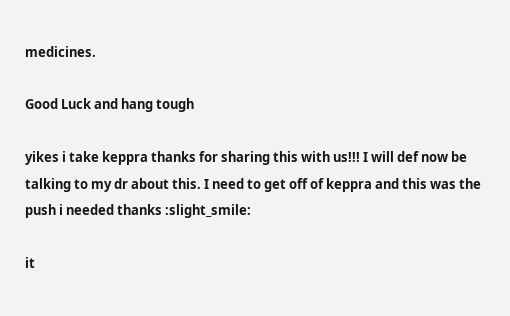medicines.

Good Luck and hang tough

yikes i take keppra thanks for sharing this with us!!! I will def now be talking to my dr about this. I need to get off of keppra and this was the push i needed thanks :slight_smile:

it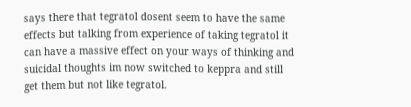says there that tegratol dosent seem to have the same effects but talking from experience of taking tegratol it can have a massive effect on your ways of thinking and suicidal thoughts im now switched to keppra and still get them but not like tegratol.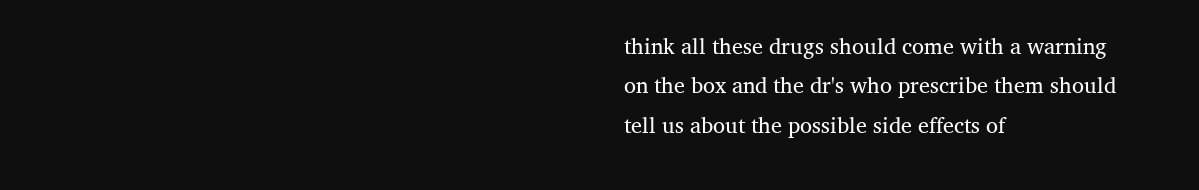think all these drugs should come with a warning on the box and the dr's who prescribe them should tell us about the possible side effects of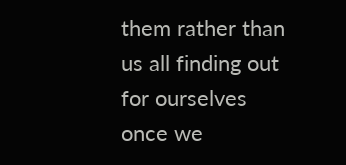them rather than us all finding out for ourselves once we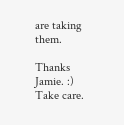are taking them.

Thanks Jamie. :) Take care.